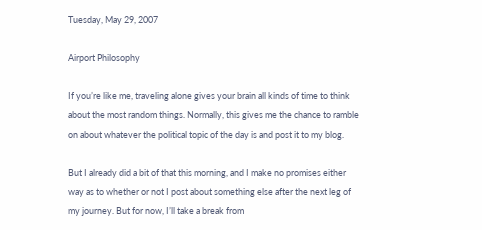Tuesday, May 29, 2007

Airport Philosophy

If you’re like me, traveling alone gives your brain all kinds of time to think about the most random things. Normally, this gives me the chance to ramble on about whatever the political topic of the day is and post it to my blog.

But I already did a bit of that this morning, and I make no promises either way as to whether or not I post about something else after the next leg of my journey. But for now, I’ll take a break from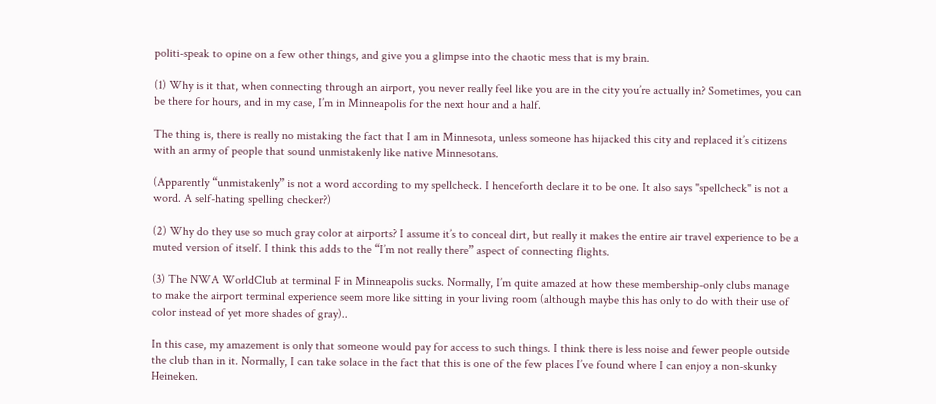politi-speak to opine on a few other things, and give you a glimpse into the chaotic mess that is my brain.

(1) Why is it that, when connecting through an airport, you never really feel like you are in the city you’re actually in? Sometimes, you can be there for hours, and in my case, I’m in Minneapolis for the next hour and a half.

The thing is, there is really no mistaking the fact that I am in Minnesota, unless someone has hijacked this city and replaced it’s citizens with an army of people that sound unmistakenly like native Minnesotans.

(Apparently “unmistakenly” is not a word according to my spellcheck. I henceforth declare it to be one. It also says "spellcheck" is not a word. A self-hating spelling checker?)

(2) Why do they use so much gray color at airports? I assume it’s to conceal dirt, but really it makes the entire air travel experience to be a muted version of itself. I think this adds to the “I’m not really there” aspect of connecting flights.

(3) The NWA WorldClub at terminal F in Minneapolis sucks. Normally, I’m quite amazed at how these membership-only clubs manage to make the airport terminal experience seem more like sitting in your living room (although maybe this has only to do with their use of color instead of yet more shades of gray)..

In this case, my amazement is only that someone would pay for access to such things. I think there is less noise and fewer people outside the club than in it. Normally, I can take solace in the fact that this is one of the few places I’ve found where I can enjoy a non-skunky Heineken.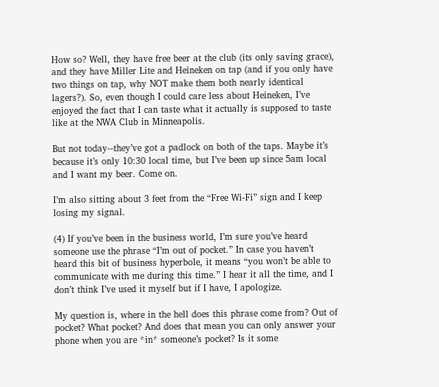How so? Well, they have free beer at the club (its only saving grace), and they have Miller Lite and Heineken on tap (and if you only have two things on tap, why NOT make them both nearly identical lagers?). So, even though I could care less about Heineken, I’ve enjoyed the fact that I can taste what it actually is supposed to taste like at the NWA Club in Minneapolis.

But not today--they’ve got a padlock on both of the taps. Maybe it’s because it’s only 10:30 local time, but I’ve been up since 5am local and I want my beer. Come on.

I’m also sitting about 3 feet from the “Free Wi-Fi” sign and I keep losing my signal.

(4) If you’ve been in the business world, I’m sure you’ve heard someone use the phrase “I’m out of pocket.” In case you haven’t heard this bit of business hyperbole, it means “you won’t be able to communicate with me during this time.” I hear it all the time, and I don’t think I’ve used it myself but if I have, I apologize.

My question is, where in the hell does this phrase come from? Out of pocket? What pocket? And does that mean you can only answer your phone when you are *in* someone’s pocket? Is it some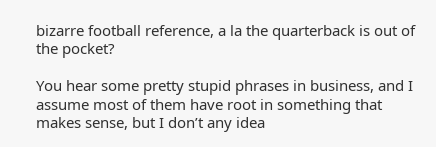bizarre football reference, a la the quarterback is out of the pocket?

You hear some pretty stupid phrases in business, and I assume most of them have root in something that makes sense, but I don’t any idea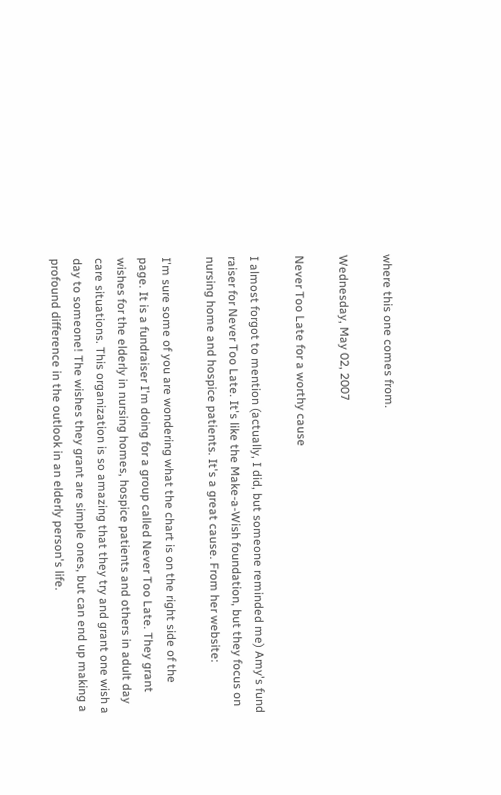where this one comes from.

Wednesday, May 02, 2007

Never Too Late for a worthy cause

I almost forgot to mention (actually, I did, but someone reminded me) Amy's fund raiser for Never Too Late. It's like the Make-a-Wish foundation, but they focus on nursing home and hospice patients. It's a great cause. From her website:

I'm sure some of you are wondering what the chart is on the right side of the page. It is a fundraiser I'm doing for a group called Never Too Late. They grant wishes for the elderly in nursing homes, hospice patients and others in adult day care situations. This organization is so amazing that they try and grant one wish a day to someone! The wishes they grant are simple ones, but can end up making a profound difference in the outlook in an elderly person's life.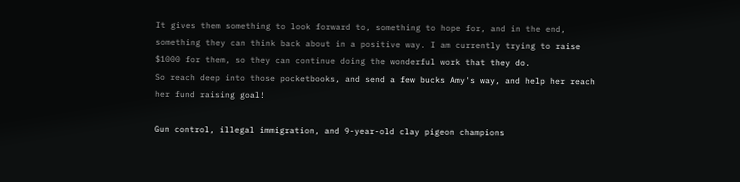It gives them something to look forward to, something to hope for, and in the end, something they can think back about in a positive way. I am currently trying to raise $1000 for them, so they can continue doing the wonderful work that they do.
So reach deep into those pocketbooks, and send a few bucks Amy's way, and help her reach her fund raising goal!

Gun control, illegal immigration, and 9-year-old clay pigeon champions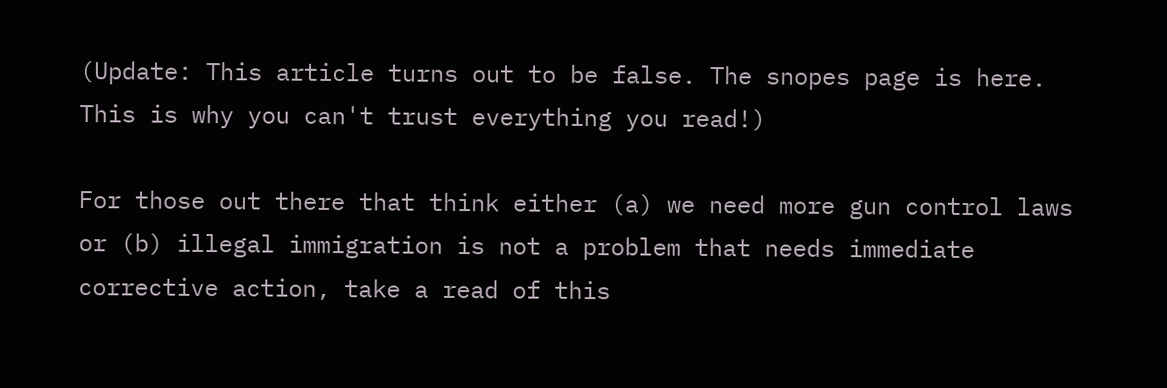(Update: This article turns out to be false. The snopes page is here. This is why you can't trust everything you read!)

For those out there that think either (a) we need more gun control laws or (b) illegal immigration is not a problem that needs immediate corrective action, take a read of this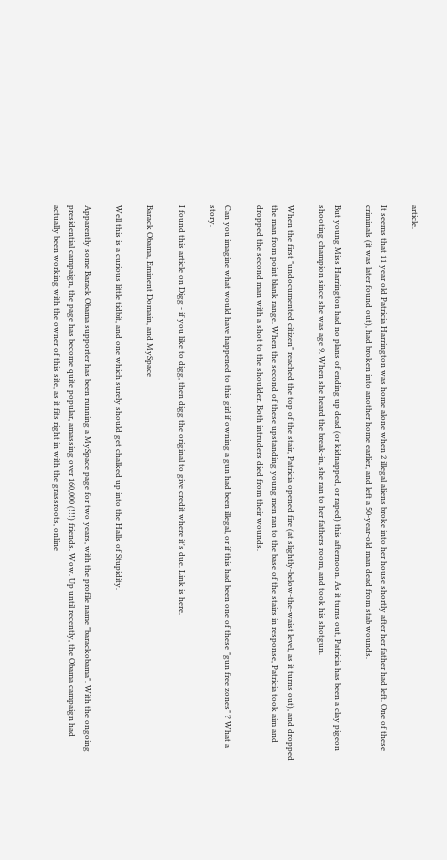article.

It seems that 11 year old Patricia Harrington was home alone when 2 illegal aliens broke into her house shortly after her father had left. One of these criminals (it was later found out), had broken into another home earlier, and left a 50-year-old man dead from stab wounds.

But young Miss Harrington had no plans of ending up dead (or kidnapped, or raped) this afternoon. As it turns out, Patricia has been a clay pigeon shooting champion since she was age 9. When she heard the break-in, she ran to her fathers room, and took his shotgun.

When the first "undocumented citizen" reached the top of the stair, Patricia opened fire (at slightly-below-the-waist level, as it turns out), and dropped the man from point blank range. When the second of these upstanding young men ran to the base of the stairs in response, Patricia took aim and dropped the second man with a shot to the shoulder. Both intruders died from their wounds.

Can you imagine what would have happened to this girl if owning a gun had been illegal, or if this had been one of these "gun free zones" ? What a story.

I found this article on Digg - if you like to digg, then digg the original to give credit where it's due. Link is here.

Barack Obama, Eminent Domain, and MySpace

Well this is a curious little tidbit, and one which surely should get chalked up into the Halls of Stupidity.

Apparently some Barack Obama supporter has been running a MySpace page for two years, with the profile name "barackobama". With the ongoing presidential campaign, the page has become quite popular, amassing over 160,000 (!!!) friends. Wow. Up until recently, the Obama campaign had actually been working with the owner of this site, as it fits right in with the grassroots, online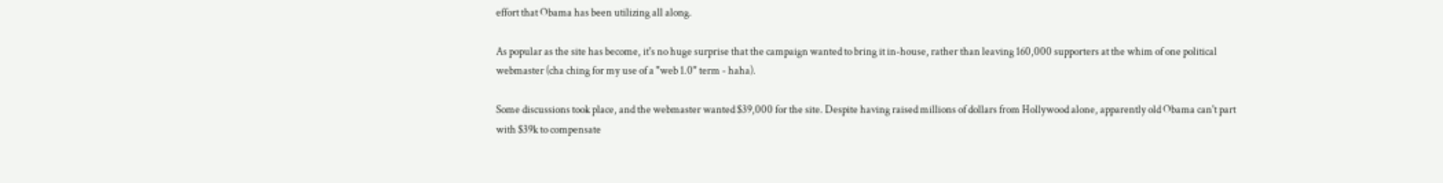effort that Obama has been utilizing all along.

As popular as the site has become, it's no huge surprise that the campaign wanted to bring it in-house, rather than leaving 160,000 supporters at the whim of one political webmaster (cha ching for my use of a "web 1.0" term - haha).

Some discussions took place, and the webmaster wanted $39,000 for the site. Despite having raised millions of dollars from Hollywood alone, apparently old Obama can't part with $39k to compensate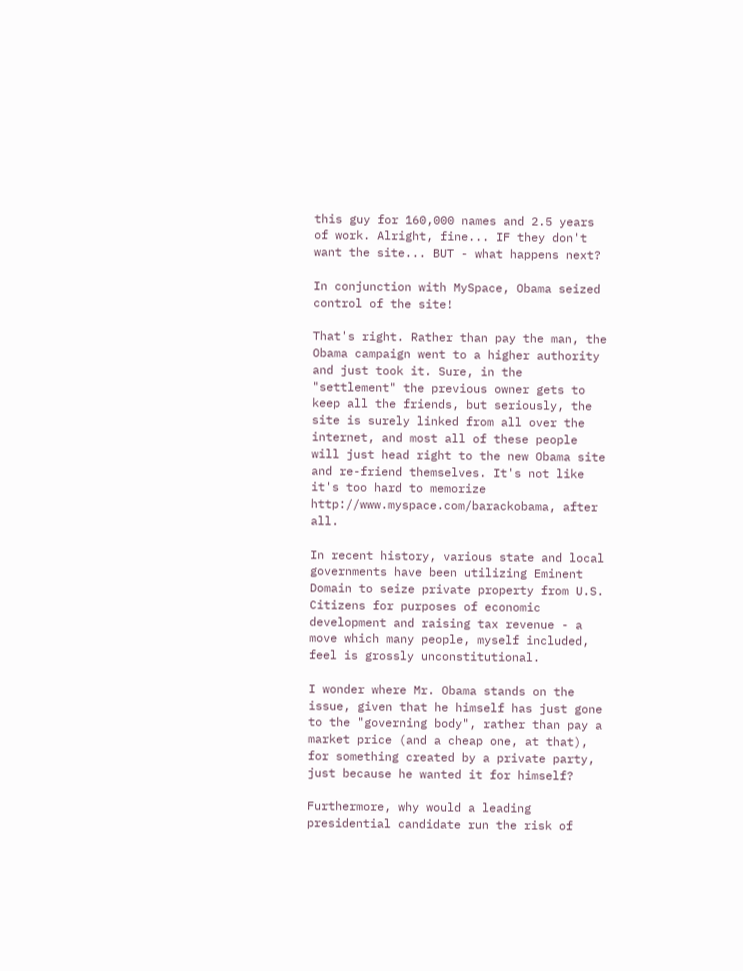this guy for 160,000 names and 2.5 years of work. Alright, fine... IF they don't want the site... BUT - what happens next?

In conjunction with MySpace, Obama seized control of the site!

That's right. Rather than pay the man, the Obama campaign went to a higher authority and just took it. Sure, in the "settlement" the previous owner gets to keep all the friends, but seriously, the site is surely linked from all over the internet, and most all of these people will just head right to the new Obama site and re-friend themselves. It's not like it's too hard to memorize http://www.myspace.com/barackobama, after all.

In recent history, various state and local governments have been utilizing Eminent Domain to seize private property from U.S. Citizens for purposes of economic development and raising tax revenue - a move which many people, myself included, feel is grossly unconstitutional.

I wonder where Mr. Obama stands on the issue, given that he himself has just gone to the "governing body", rather than pay a market price (and a cheap one, at that), for something created by a private party, just because he wanted it for himself?

Furthermore, why would a leading presidential candidate run the risk of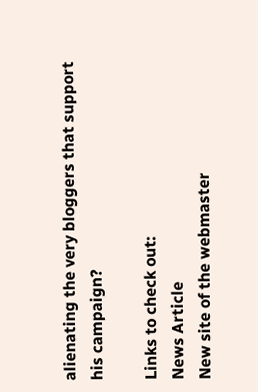alienating the very bloggers that support his campaign?

Links to check out:
News Article
New site of the webmaster